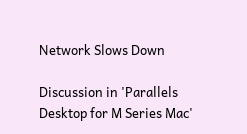Network Slows Down

Discussion in 'Parallels Desktop for M Series Mac'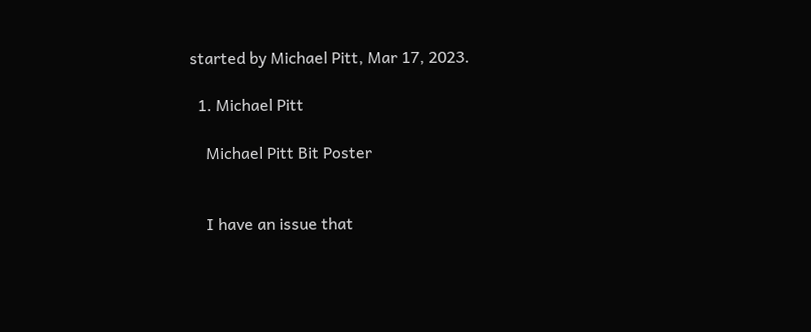started by Michael Pitt, Mar 17, 2023.

  1. Michael Pitt

    Michael Pitt Bit Poster


    I have an issue that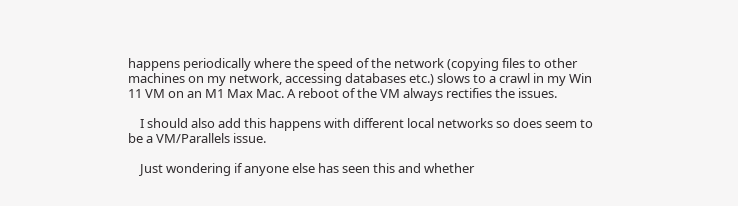happens periodically where the speed of the network (copying files to other machines on my network, accessing databases etc.) slows to a crawl in my Win 11 VM on an M1 Max Mac. A reboot of the VM always rectifies the issues.

    I should also add this happens with different local networks so does seem to be a VM/Parallels issue.

    Just wondering if anyone else has seen this and whether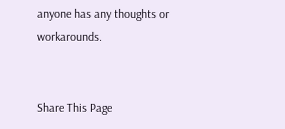anyone has any thoughts or workarounds.


Share This Page